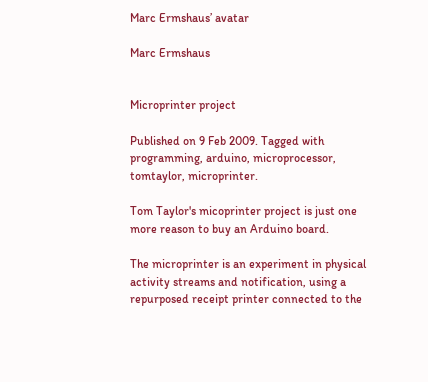Marc Ermshaus’ avatar

Marc Ermshaus


Microprinter project

Published on 9 Feb 2009. Tagged with programming, arduino, microprocessor, tomtaylor, microprinter.

Tom Taylor's micoprinter project is just one more reason to buy an Arduino board.

The microprinter is an experiment in physical activity streams and notification, using a repurposed receipt printer connected to the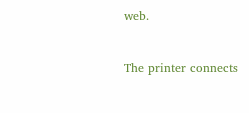web.


The printer connects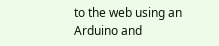to the web using an Arduino and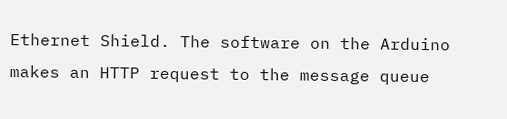Ethernet Shield. The software on the Arduino makes an HTTP request to the message queue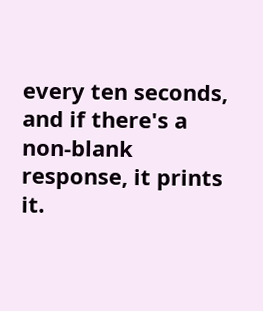every ten seconds, and if there's a non-blank response, it prints it.